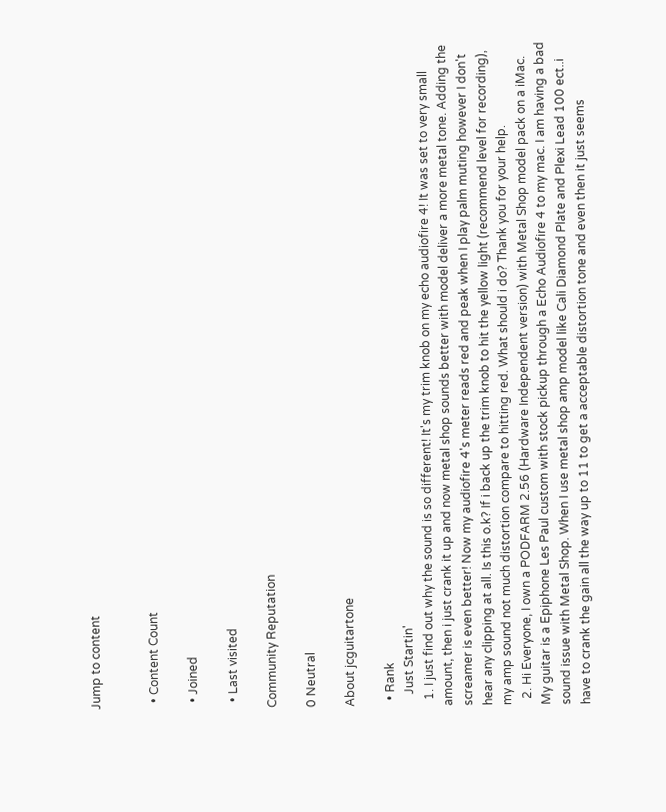Jump to content


  • Content Count

  • Joined

  • Last visited

Community Reputation

0 Neutral

About jcguitartone

  • Rank
    Just Startin'
  1. I just find out why the sound is so different! It's my trim knob on my echo audiofire 4! It was set to very small amount, then i just crank it up and now metal shop sounds better with model deliver a more metal tone. Adding the screamer is even better! Now my audiofire 4's meter reads red and peak when I play palm muting however I don't hear any clipping at all. Is this o.k? If i back up the trim knob to hit the yellow light (recommend level for recording), my amp sound not much distortion compare to hitting red. What should i do? Thank you for your help.
  2. Hi Everyone, I own a PODFARM 2.56 (Hardware Independent version) with Metal Shop model pack on a iMac. My guitar is a Epiphone Les Paul custom with stock pickup through a Echo Audiofire 4 to my mac. I am having a bad sound issue with Metal Shop. When I use metal shop amp model like Cali Diamond Plate and Plexi Lead 100 ect..i have to crank the gain all the way up to 11 to get a acceptable distortion tone and even then it just seems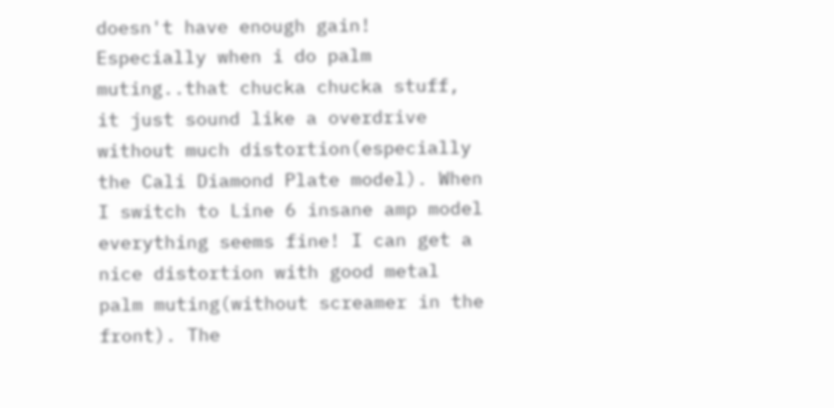doesn't have enough gain! Especially when i do palm muting..that chucka chucka stuff, it just sound like a overdrive without much distortion(especially the Cali Diamond Plate model). When I switch to Line 6 insane amp model everything seems fine! I can get a nice distortion with good metal palm muting(without screamer in the front). The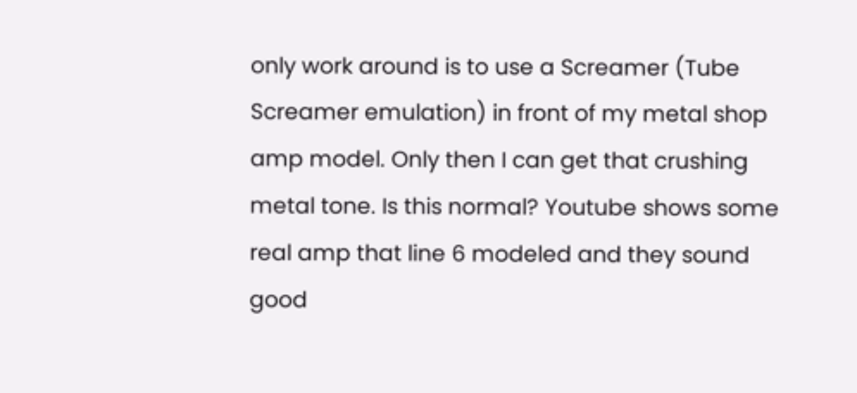only work around is to use a Screamer (Tube Screamer emulation) in front of my metal shop amp model. Only then I can get that crushing metal tone. Is this normal? Youtube shows some real amp that line 6 modeled and they sound good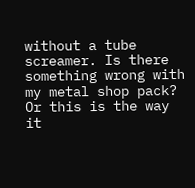without a tube screamer. Is there something wrong with my metal shop pack? Or this is the way it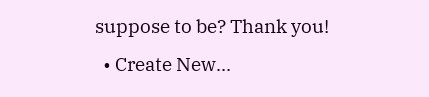suppose to be? Thank you!
  • Create New...